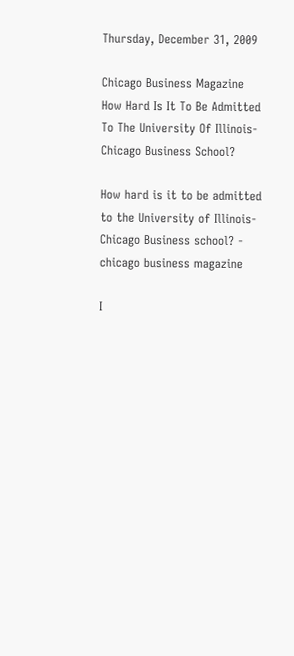Thursday, December 31, 2009

Chicago Business Magazine How Hard Is It To Be Admitted To The University Of Illinois-Chicago Business School?

How hard is it to be admitted to the University of Illinois-Chicago Business school? - chicago business magazine

I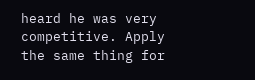heard he was very competitive. Apply the same thing for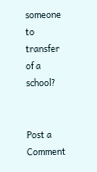someone to transfer of a school?


Post a Comment